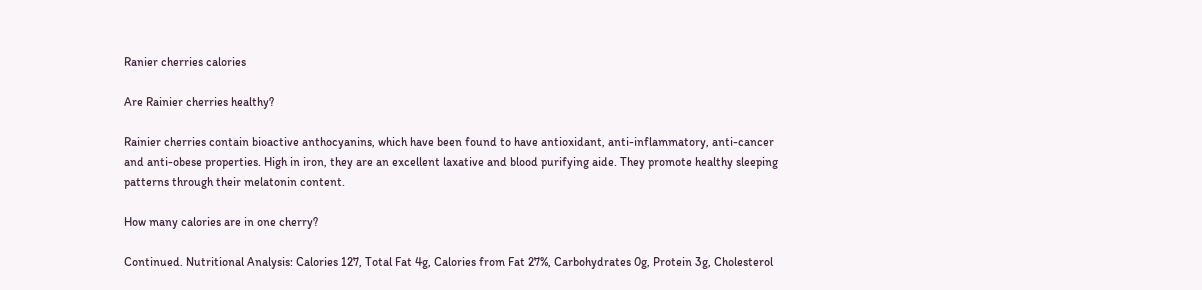Ranier cherries calories

Are Rainier cherries healthy?

Rainier cherries contain bioactive anthocyanins, which have been found to have antioxidant, anti-inflammatory, anti-cancer and anti-obese properties. High in iron, they are an excellent laxative and blood purifying aide. They promote healthy sleeping patterns through their melatonin content.

How many calories are in one cherry?

Continued. Nutritional Analysis: Calories 127, Total Fat 4g, Calories from Fat 27%, Carbohydrates 0g, Protein 3g, Cholesterol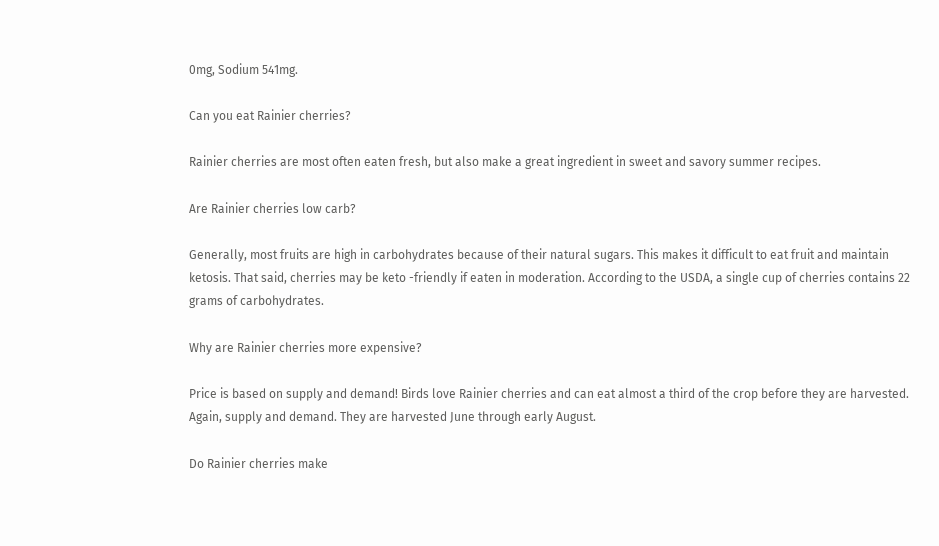0mg, Sodium 541mg.

Can you eat Rainier cherries?

Rainier cherries are most often eaten fresh, but also make a great ingredient in sweet and savory summer recipes.

Are Rainier cherries low carb?

Generally, most fruits are high in carbohydrates because of their natural sugars. This makes it difficult to eat fruit and maintain ketosis. That said, cherries may be keto -friendly if eaten in moderation. According to the USDA, a single cup of cherries contains 22 grams of carbohydrates.

Why are Rainier cherries more expensive?

Price is based on supply and demand! Birds love Rainier cherries and can eat almost a third of the crop before they are harvested. Again, supply and demand. They are harvested June through early August.

Do Rainier cherries make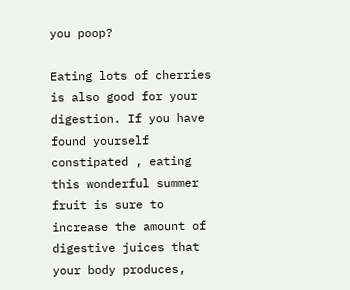you poop?

Eating lots of cherries is also good for your digestion. If you have found yourself constipated , eating this wonderful summer fruit is sure to increase the amount of digestive juices that your body produces,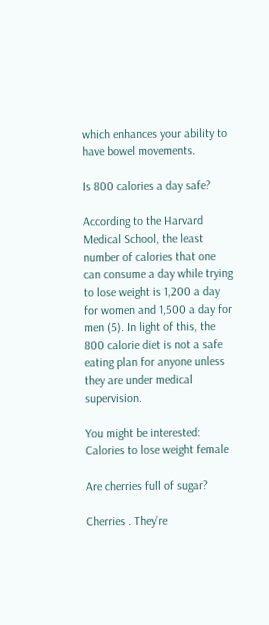which enhances your ability to have bowel movements.

Is 800 calories a day safe?

According to the Harvard Medical School, the least number of calories that one can consume a day while trying to lose weight is 1,200 a day for women and 1,500 a day for men (5). In light of this, the 800 calorie diet is not a safe eating plan for anyone unless they are under medical supervision.

You might be interested:  Calories to lose weight female

Are cherries full of sugar?

Cherries . They’re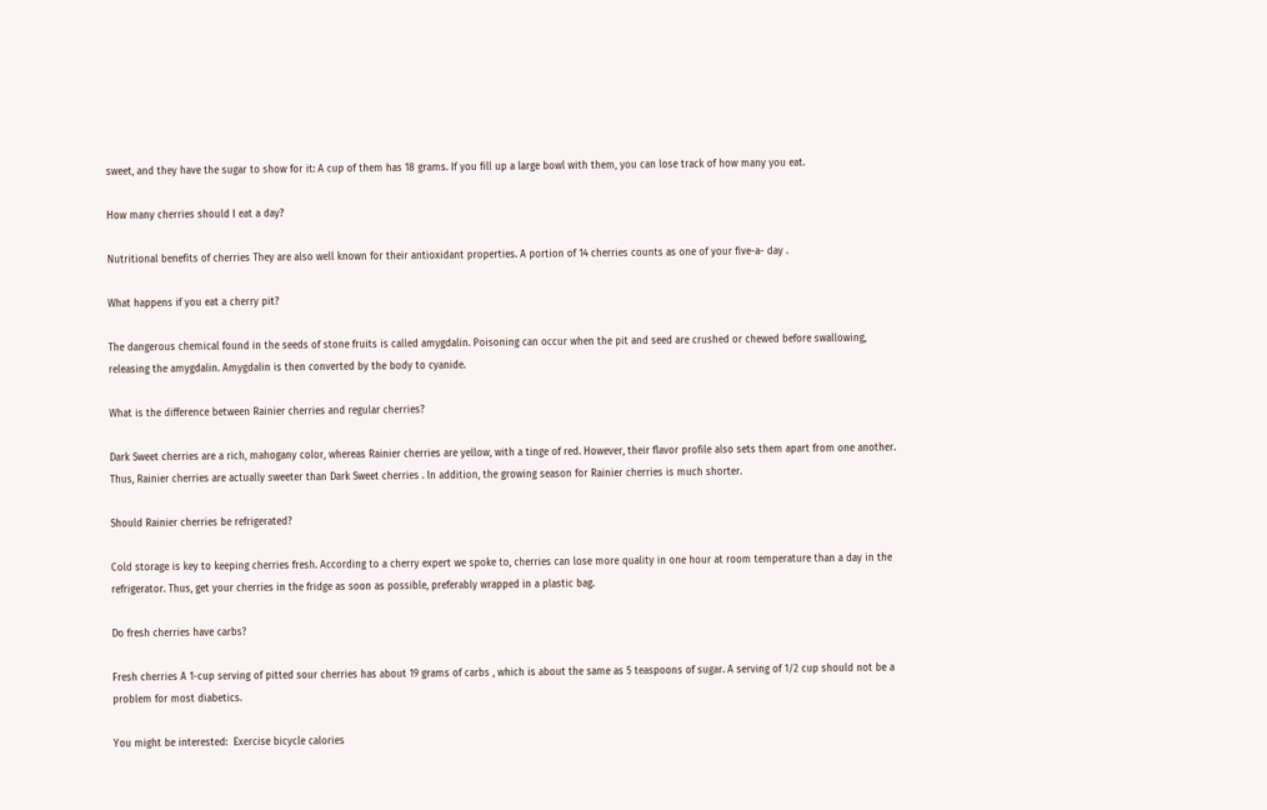sweet, and they have the sugar to show for it: A cup of them has 18 grams. If you fill up a large bowl with them, you can lose track of how many you eat.

How many cherries should I eat a day?

Nutritional benefits of cherries They are also well known for their antioxidant properties. A portion of 14 cherries counts as one of your five-a- day .

What happens if you eat a cherry pit?

The dangerous chemical found in the seeds of stone fruits is called amygdalin. Poisoning can occur when the pit and seed are crushed or chewed before swallowing, releasing the amygdalin. Amygdalin is then converted by the body to cyanide.

What is the difference between Rainier cherries and regular cherries?

Dark Sweet cherries are a rich, mahogany color, whereas Rainier cherries are yellow, with a tinge of red. However, their flavor profile also sets them apart from one another. Thus, Rainier cherries are actually sweeter than Dark Sweet cherries . In addition, the growing season for Rainier cherries is much shorter.

Should Rainier cherries be refrigerated?

Cold storage is key to keeping cherries fresh. According to a cherry expert we spoke to, cherries can lose more quality in one hour at room temperature than a day in the refrigerator. Thus, get your cherries in the fridge as soon as possible, preferably wrapped in a plastic bag.

Do fresh cherries have carbs?

Fresh cherries A 1-cup serving of pitted sour cherries has about 19 grams of carbs , which is about the same as 5 teaspoons of sugar. A serving of 1/2 cup should not be a problem for most diabetics.

You might be interested:  Exercise bicycle calories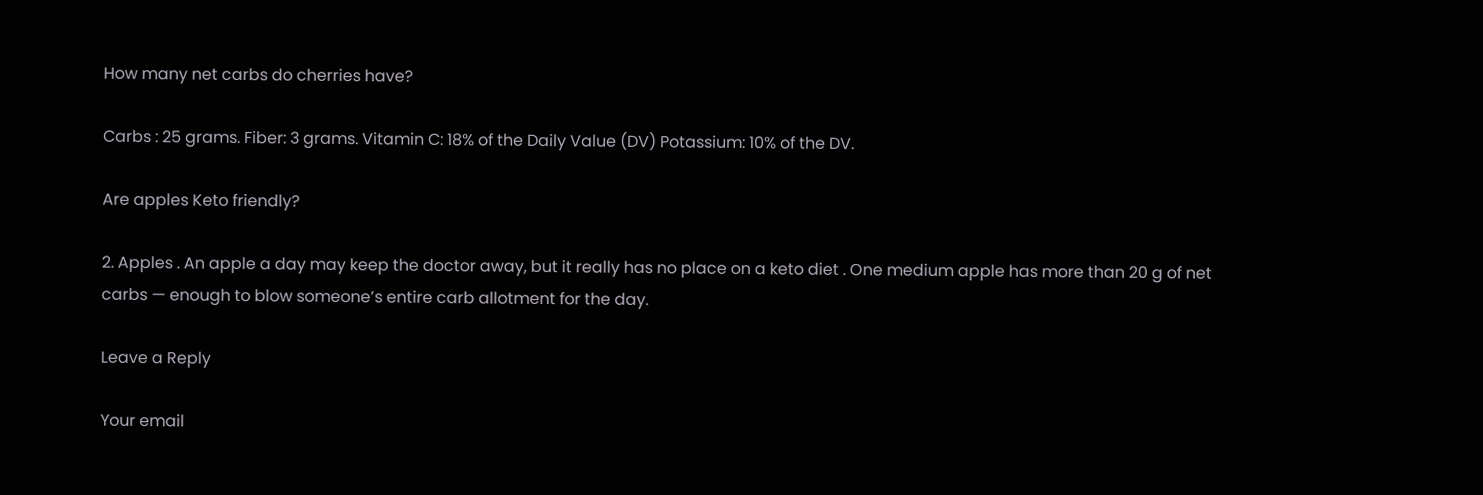How many net carbs do cherries have?

Carbs : 25 grams. Fiber: 3 grams. Vitamin C: 18% of the Daily Value (DV) Potassium: 10% of the DV.

Are apples Keto friendly?

2. Apples . An apple a day may keep the doctor away, but it really has no place on a keto diet . One medium apple has more than 20 g of net carbs — enough to blow someone’s entire carb allotment for the day.

Leave a Reply

Your email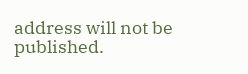address will not be published.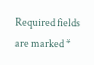Required fields are marked *